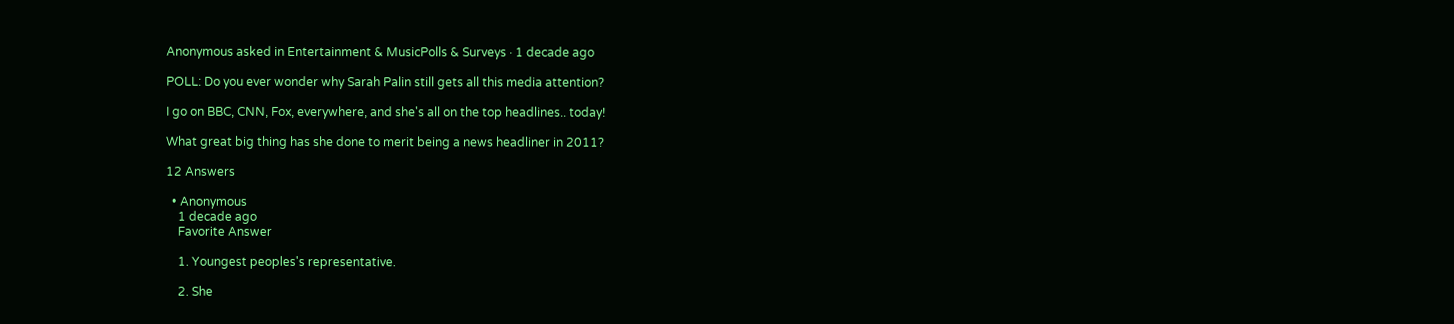Anonymous asked in Entertainment & MusicPolls & Surveys · 1 decade ago

POLL: Do you ever wonder why Sarah Palin still gets all this media attention?

I go on BBC, CNN, Fox, everywhere, and she's all on the top headlines.. today!

What great big thing has she done to merit being a news headliner in 2011?

12 Answers

  • Anonymous
    1 decade ago
    Favorite Answer

    1. Youngest peoples's representative.

    2. She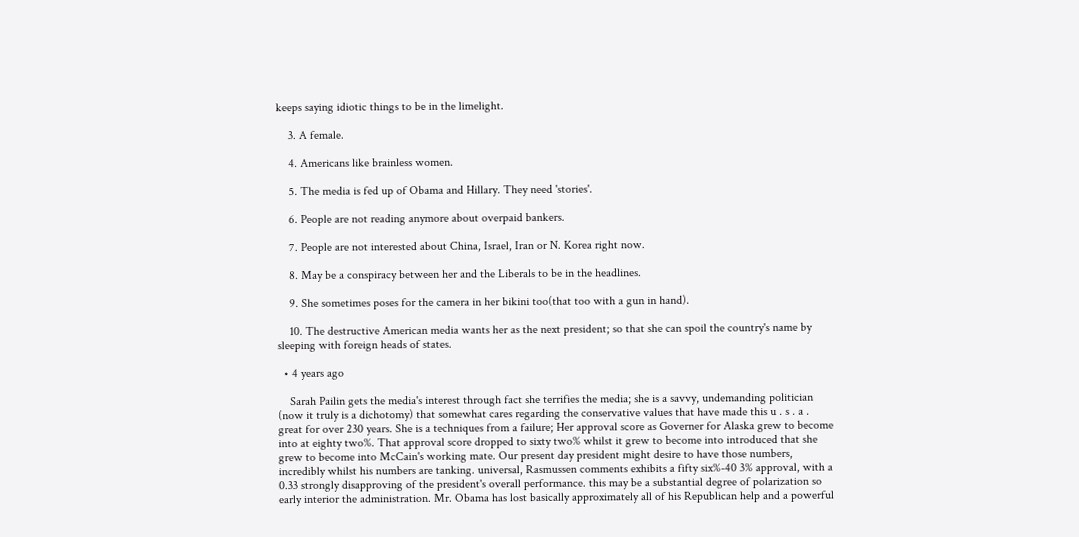keeps saying idiotic things to be in the limelight.

    3. A female.

    4. Americans like brainless women.

    5. The media is fed up of Obama and Hillary. They need 'stories'.

    6. People are not reading anymore about overpaid bankers.

    7. People are not interested about China, Israel, Iran or N. Korea right now.

    8. May be a conspiracy between her and the Liberals to be in the headlines.

    9. She sometimes poses for the camera in her bikini too(that too with a gun in hand).

    10. The destructive American media wants her as the next president; so that she can spoil the country's name by sleeping with foreign heads of states.

  • 4 years ago

    Sarah Pailin gets the media's interest through fact she terrifies the media; she is a savvy, undemanding politician (now it truly is a dichotomy) that somewhat cares regarding the conservative values that have made this u . s . a . great for over 230 years. She is a techniques from a failure; Her approval score as Governer for Alaska grew to become into at eighty two%. That approval score dropped to sixty two% whilst it grew to become into introduced that she grew to become into McCain's working mate. Our present day president might desire to have those numbers, incredibly whilst his numbers are tanking. universal, Rasmussen comments exhibits a fifty six%-40 3% approval, with a 0.33 strongly disapproving of the president's overall performance. this may be a substantial degree of polarization so early interior the administration. Mr. Obama has lost basically approximately all of his Republican help and a powerful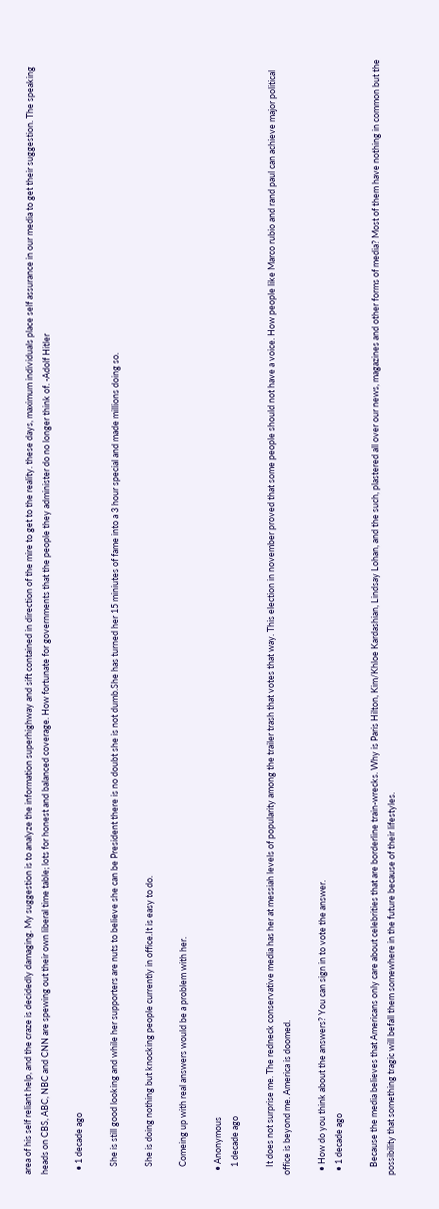area of his self reliant help, and the craze is decidedly damaging. My suggestion is to analyze the information superhighway and sift contained in direction of the mire to get to the reality. these days, maximum individuals place self assurance in our media to get their suggestion. The speaking heads on CBS, ABC, NBC and CNN are spewing out their own liberal time table; lots for honest and balanced coverage. How fortunate for governments that the people they administer do no longer think of. -Adolf Hitler

  • 1 decade ago

    She is still good looking and while her supporters are nuts to believe she can be President there is no doubt she is not dumb.She has turned her 15 miniutes of fame into a 3 hour special and made millions doing so.

    She is doing nothing but knocking people currently in office.It is easy to do.

    Comeing up with real answers would be a problem with her.

  • Anonymous
    1 decade ago

    It does not surprise me. The redneck conservative media has her at messiah levels of popularity among the trailer trash that votes that way. This election in november proved that some people should not have a voice. How people like Marco rubio and rand paul can achieve major political office is beyond me. America is doomed.

  • How do you think about the answers? You can sign in to vote the answer.
  • 1 decade ago

    Because the media believes that Americans only care about celebrities that are borderline train-wrecks. Why is Paris Hilton, Kim/Khloe Kardashian, Lindsay Lohan, and the such, plastered all over our news, magazines and other forms of media? Most of them have nothing in common but the possibility that something tragic will befall them somewhere in the future because of their lifestyles.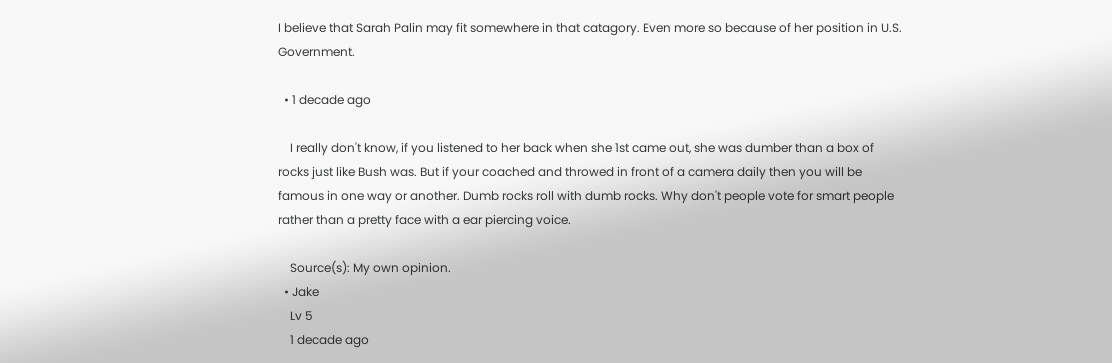I believe that Sarah Palin may fit somewhere in that catagory. Even more so because of her position in U.S. Government.

  • 1 decade ago

    I really don't know, if you listened to her back when she 1st came out, she was dumber than a box of rocks just like Bush was. But if your coached and throwed in front of a camera daily then you will be famous in one way or another. Dumb rocks roll with dumb rocks. Why don't people vote for smart people rather than a pretty face with a ear piercing voice.

    Source(s): My own opinion.
  • Jake
    Lv 5
    1 decade ago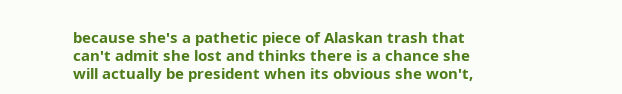because she's a pathetic piece of Alaskan trash that can't admit she lost and thinks there is a chance she will actually be president when its obvious she won't,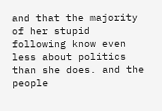and that the majority of her stupid following know even less about politics than she does. and the people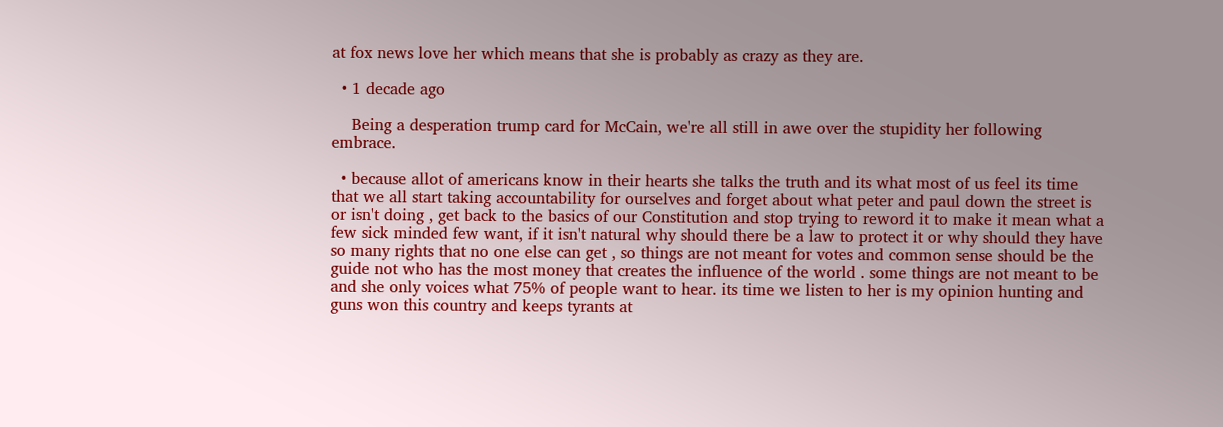at fox news love her which means that she is probably as crazy as they are.

  • 1 decade ago

    Being a desperation trump card for McCain, we're all still in awe over the stupidity her following embrace.

  • because allot of americans know in their hearts she talks the truth and its what most of us feel its time that we all start taking accountability for ourselves and forget about what peter and paul down the street is or isn't doing , get back to the basics of our Constitution and stop trying to reword it to make it mean what a few sick minded few want, if it isn't natural why should there be a law to protect it or why should they have so many rights that no one else can get , so things are not meant for votes and common sense should be the guide not who has the most money that creates the influence of the world . some things are not meant to be and she only voices what 75% of people want to hear. its time we listen to her is my opinion hunting and guns won this country and keeps tyrants at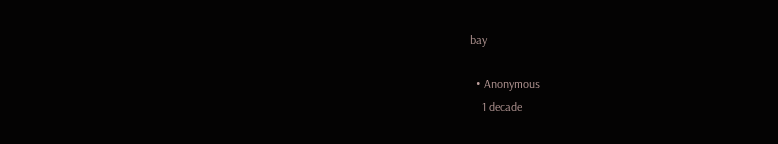bay

  • Anonymous
    1 decade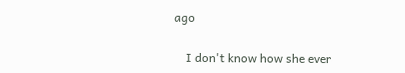ago

    I don't know how she ever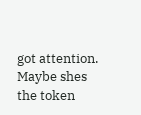got attention. Maybe shes the token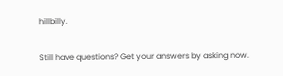hillbilly.

Still have questions? Get your answers by asking now.